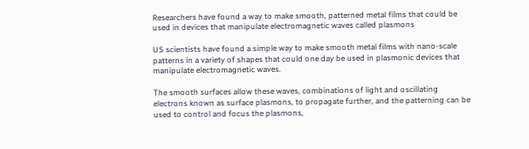Researchers have found a way to make smooth, patterned metal films that could be used in devices that manipulate electromagnetic waves called plasmons

US scientists have found a simple way to make smooth metal films with nano-scale patterns in a variety of shapes that could one day be used in plasmonic devices that manipulate electromagnetic waves.

The smooth surfaces allow these waves, combinations of light and oscillating electrons known as surface plasmons, to propagate further, and the patterning can be used to control and focus the plasmons,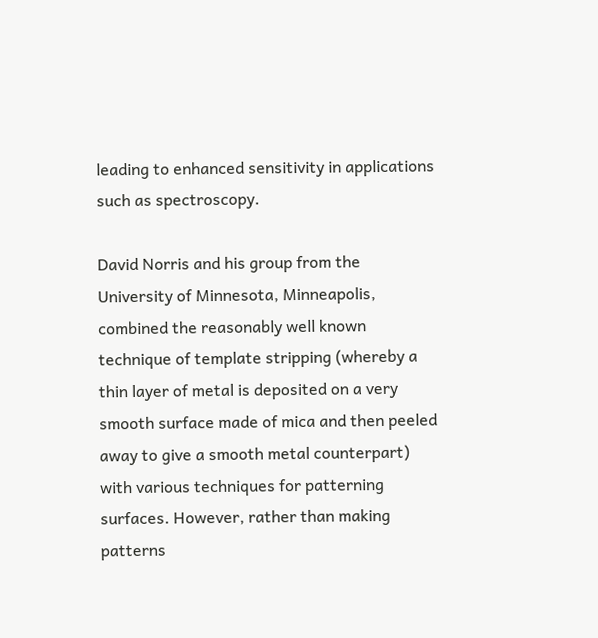leading to enhanced sensitivity in applications such as spectroscopy.

David Norris and his group from the University of Minnesota, Minneapolis, combined the reasonably well known technique of template stripping (whereby a thin layer of metal is deposited on a very smooth surface made of mica and then peeled away to give a smooth metal counterpart) with various techniques for patterning surfaces. However, rather than making patterns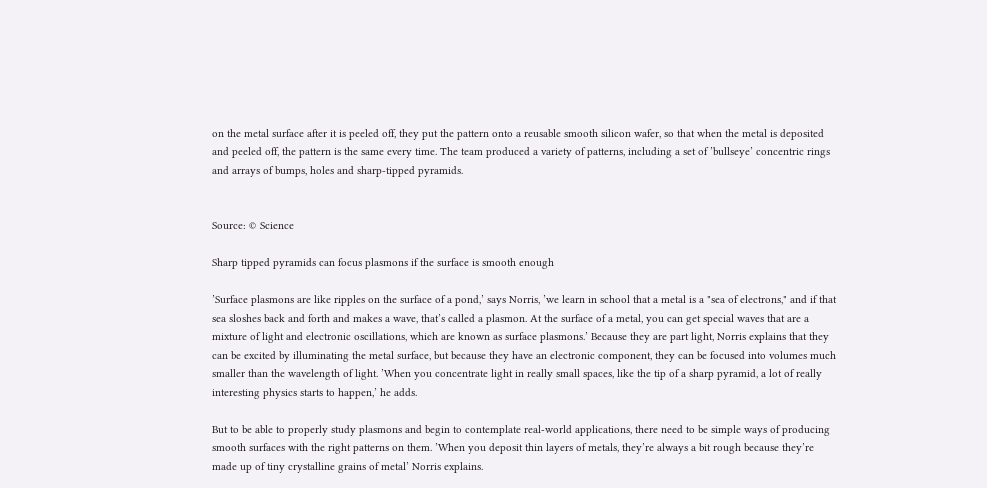on the metal surface after it is peeled off, they put the pattern onto a reusable smooth silicon wafer, so that when the metal is deposited and peeled off, the pattern is the same every time. The team produced a variety of patterns, including a set of ’bullseye’ concentric rings and arrays of bumps, holes and sharp-tipped pyramids.


Source: © Science

Sharp tipped pyramids can focus plasmons if the surface is smooth enough

’Surface plasmons are like ripples on the surface of a pond,’ says Norris, ’we learn in school that a metal is a "sea of electrons," and if that sea sloshes back and forth and makes a wave, that’s called a plasmon. At the surface of a metal, you can get special waves that are a mixture of light and electronic oscillations, which are known as surface plasmons.’ Because they are part light, Norris explains that they can be excited by illuminating the metal surface, but because they have an electronic component, they can be focused into volumes much smaller than the wavelength of light. ’When you concentrate light in really small spaces, like the tip of a sharp pyramid, a lot of really interesting physics starts to happen,’ he adds.

But to be able to properly study plasmons and begin to contemplate real-world applications, there need to be simple ways of producing smooth surfaces with the right patterns on them. ’When you deposit thin layers of metals, they’re always a bit rough because they’re made up of tiny crystalline grains of metal’ Norris explains.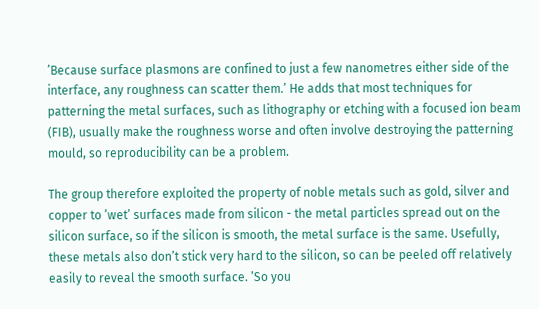’Because surface plasmons are confined to just a few nanometres either side of the interface, any roughness can scatter them.’ He adds that most techniques for patterning the metal surfaces, such as lithography or etching with a focused ion beam (FIB), usually make the roughness worse and often involve destroying the patterning mould, so reproducibility can be a problem.

The group therefore exploited the property of noble metals such as gold, silver and copper to ’wet’ surfaces made from silicon - the metal particles spread out on the silicon surface, so if the silicon is smooth, the metal surface is the same. Usefully, these metals also don’t stick very hard to the silicon, so can be peeled off relatively easily to reveal the smooth surface. ’So you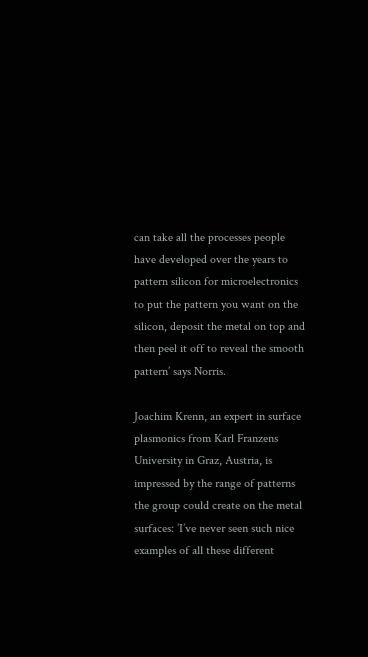can take all the processes people have developed over the years to pattern silicon for microelectronics to put the pattern you want on the silicon, deposit the metal on top and then peel it off to reveal the smooth pattern’ says Norris.

Joachim Krenn, an expert in surface plasmonics from Karl Franzens University in Graz, Austria, is impressed by the range of patterns the group could create on the metal surfaces: ’I’ve never seen such nice examples of all these different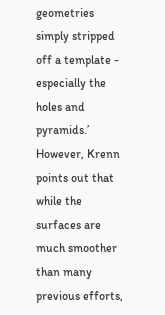geometries simply stripped off a template - especially the holes and pyramids.’ However, Krenn points out that while the surfaces are much smoother than many previous efforts,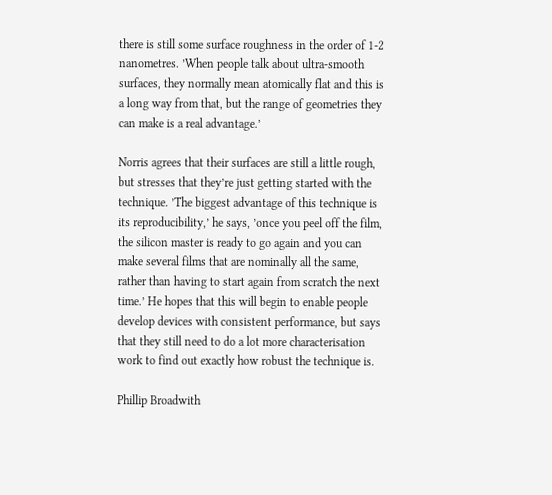there is still some surface roughness in the order of 1-2 nanometres. ’When people talk about ultra-smooth surfaces, they normally mean atomically flat and this is a long way from that, but the range of geometries they can make is a real advantage.’

Norris agrees that their surfaces are still a little rough, but stresses that they’re just getting started with the technique. ’The biggest advantage of this technique is its reproducibility,’ he says, ’once you peel off the film, the silicon master is ready to go again and you can make several films that are nominally all the same, rather than having to start again from scratch the next time.’ He hopes that this will begin to enable people develop devices with consistent performance, but says that they still need to do a lot more characterisation work to find out exactly how robust the technique is.

Phillip Broadwith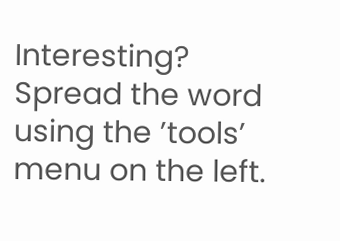Interesting? Spread the word using the ’tools’ menu on the left.